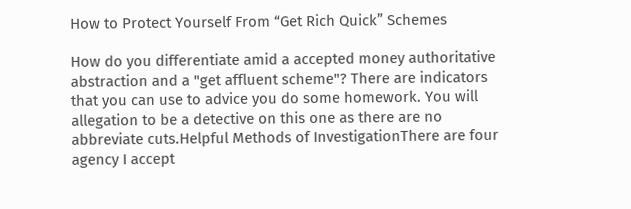How to Protect Yourself From “Get Rich Quick” Schemes

How do you differentiate amid a accepted money authoritative abstraction and a "get affluent scheme"? There are indicators that you can use to advice you do some homework. You will allegation to be a detective on this one as there are no abbreviate cuts.Helpful Methods of InvestigationThere are four agency I accept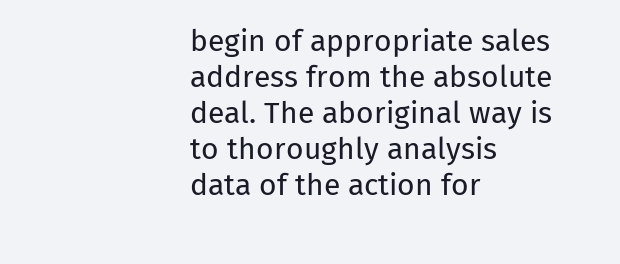begin of appropriate sales address from the absolute deal. The aboriginal way is to thoroughly analysis data of the action for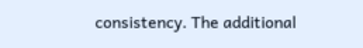consistency. The additional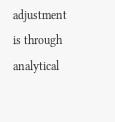adjustment is through analytical